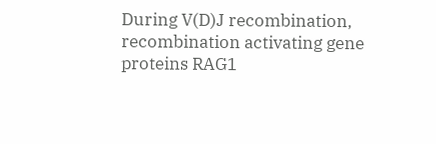During V(D)J recombination, recombination activating gene proteins RAG1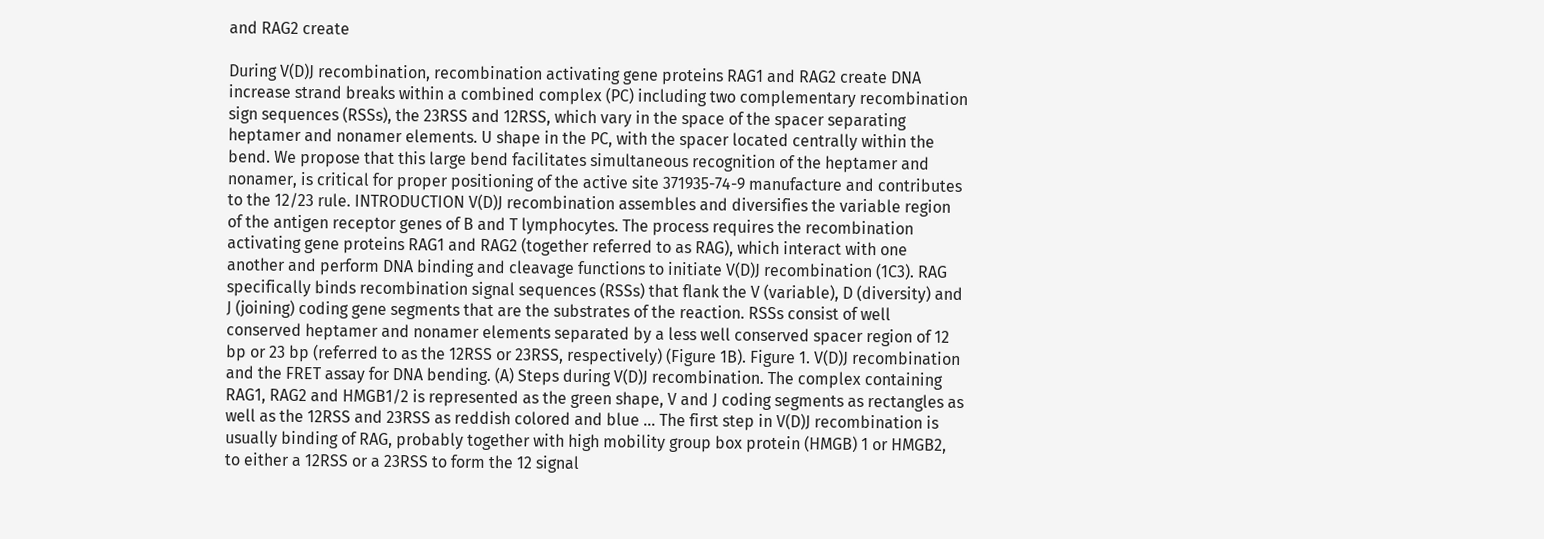and RAG2 create

During V(D)J recombination, recombination activating gene proteins RAG1 and RAG2 create DNA increase strand breaks within a combined complex (PC) including two complementary recombination sign sequences (RSSs), the 23RSS and 12RSS, which vary in the space of the spacer separating heptamer and nonamer elements. U shape in the PC, with the spacer located centrally within the bend. We propose that this large bend facilitates simultaneous recognition of the heptamer and nonamer, is critical for proper positioning of the active site 371935-74-9 manufacture and contributes to the 12/23 rule. INTRODUCTION V(D)J recombination assembles and diversifies the variable region of the antigen receptor genes of B and T lymphocytes. The process requires the recombination activating gene proteins RAG1 and RAG2 (together referred to as RAG), which interact with one another and perform DNA binding and cleavage functions to initiate V(D)J recombination (1C3). RAG specifically binds recombination signal sequences (RSSs) that flank the V (variable), D (diversity) and J (joining) coding gene segments that are the substrates of the reaction. RSSs consist of well conserved heptamer and nonamer elements separated by a less well conserved spacer region of 12 bp or 23 bp (referred to as the 12RSS or 23RSS, respectively) (Figure 1B). Figure 1. V(D)J recombination and the FRET assay for DNA bending. (A) Steps during V(D)J recombination. The complex containing RAG1, RAG2 and HMGB1/2 is represented as the green shape, V and J coding segments as rectangles as well as the 12RSS and 23RSS as reddish colored and blue … The first step in V(D)J recombination is usually binding of RAG, probably together with high mobility group box protein (HMGB) 1 or HMGB2, to either a 12RSS or a 23RSS to form the 12 signal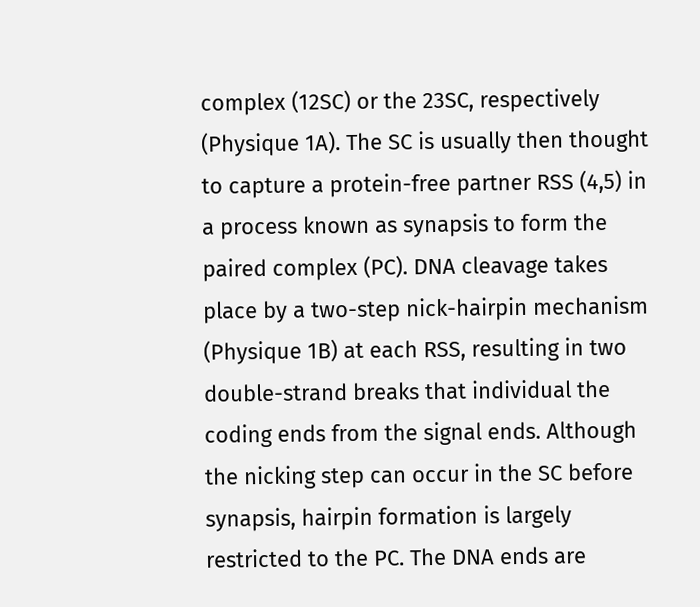complex (12SC) or the 23SC, respectively (Physique 1A). The SC is usually then thought to capture a protein-free partner RSS (4,5) in a process known as synapsis to form the paired complex (PC). DNA cleavage takes place by a two-step nick-hairpin mechanism (Physique 1B) at each RSS, resulting in two double-strand breaks that individual the coding ends from the signal ends. Although the nicking step can occur in the SC before synapsis, hairpin formation is largely restricted to the PC. The DNA ends are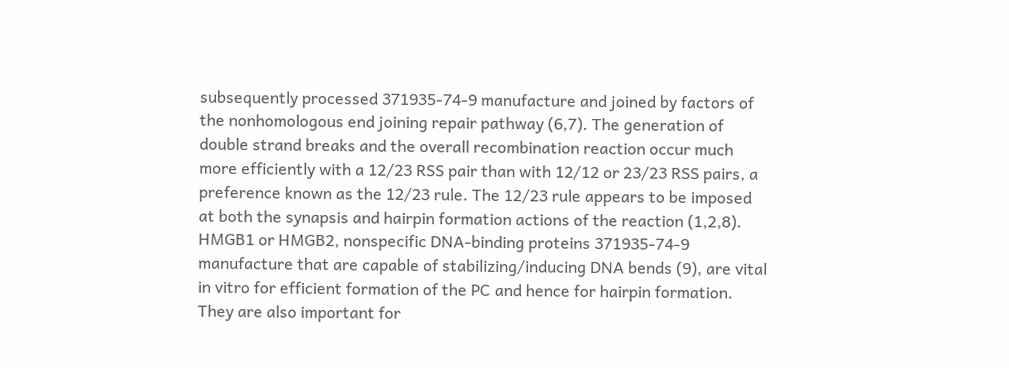subsequently processed 371935-74-9 manufacture and joined by factors of the nonhomologous end joining repair pathway (6,7). The generation of double strand breaks and the overall recombination reaction occur much more efficiently with a 12/23 RSS pair than with 12/12 or 23/23 RSS pairs, a preference known as the 12/23 rule. The 12/23 rule appears to be imposed at both the synapsis and hairpin formation actions of the reaction (1,2,8). HMGB1 or HMGB2, nonspecific DNA-binding proteins 371935-74-9 manufacture that are capable of stabilizing/inducing DNA bends (9), are vital in vitro for efficient formation of the PC and hence for hairpin formation. They are also important for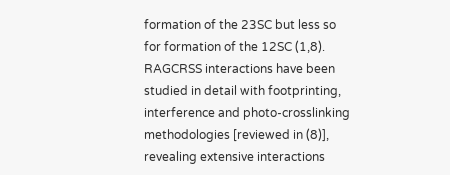formation of the 23SC but less so for formation of the 12SC (1,8). RAGCRSS interactions have been studied in detail with footprinting, interference and photo-crosslinking methodologies [reviewed in (8)], revealing extensive interactions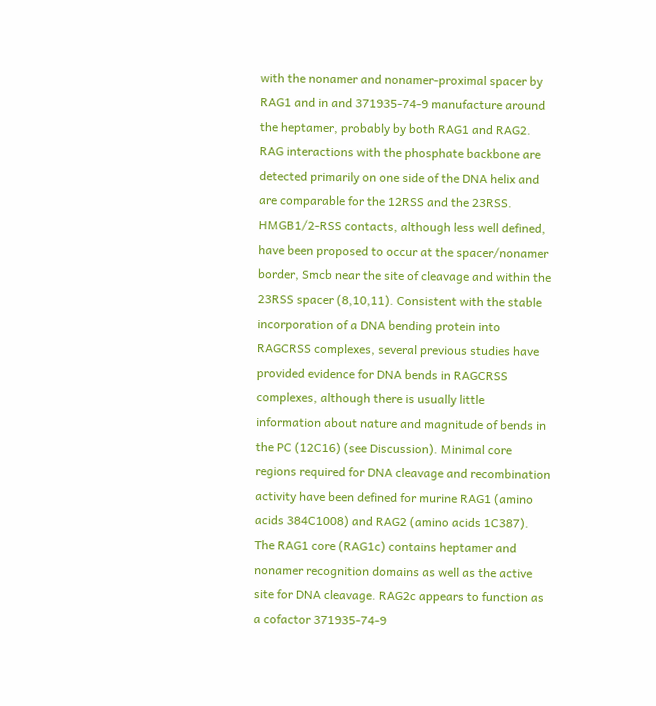with the nonamer and nonamer-proximal spacer by RAG1 and in and 371935-74-9 manufacture around the heptamer, probably by both RAG1 and RAG2. RAG interactions with the phosphate backbone are detected primarily on one side of the DNA helix and are comparable for the 12RSS and the 23RSS. HMGB1/2-RSS contacts, although less well defined, have been proposed to occur at the spacer/nonamer border, Smcb near the site of cleavage and within the 23RSS spacer (8,10,11). Consistent with the stable incorporation of a DNA bending protein into RAGCRSS complexes, several previous studies have provided evidence for DNA bends in RAGCRSS complexes, although there is usually little information about nature and magnitude of bends in the PC (12C16) (see Discussion). Minimal core regions required for DNA cleavage and recombination activity have been defined for murine RAG1 (amino acids 384C1008) and RAG2 (amino acids 1C387). The RAG1 core (RAG1c) contains heptamer and nonamer recognition domains as well as the active site for DNA cleavage. RAG2c appears to function as a cofactor 371935-74-9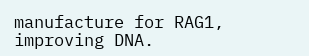manufacture for RAG1, improving DNA.